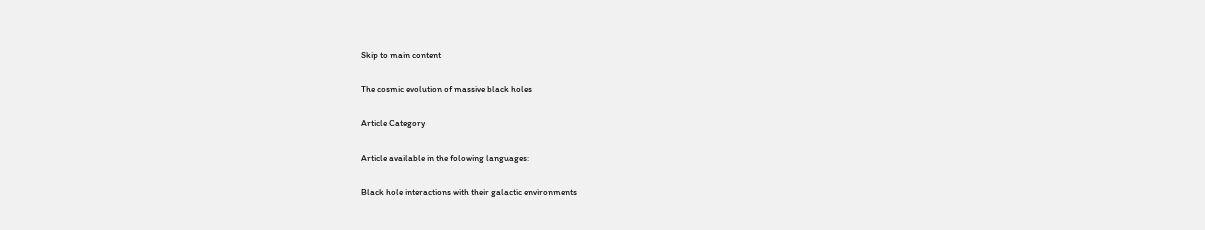Skip to main content

The cosmic evolution of massive black holes

Article Category

Article available in the folowing languages:

Black hole interactions with their galactic environments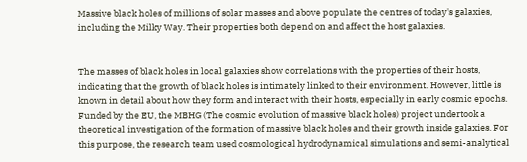Massive black holes of millions of solar masses and above populate the centres of today's galaxies, including the Milky Way. Their properties both depend on and affect the host galaxies.


The masses of black holes in local galaxies show correlations with the properties of their hosts, indicating that the growth of black holes is intimately linked to their environment. However, little is known in detail about how they form and interact with their hosts, especially in early cosmic epochs. Funded by the EU, the MBHG (The cosmic evolution of massive black holes) project undertook a theoretical investigation of the formation of massive black holes and their growth inside galaxies. For this purpose, the research team used cosmological hydrodynamical simulations and semi-analytical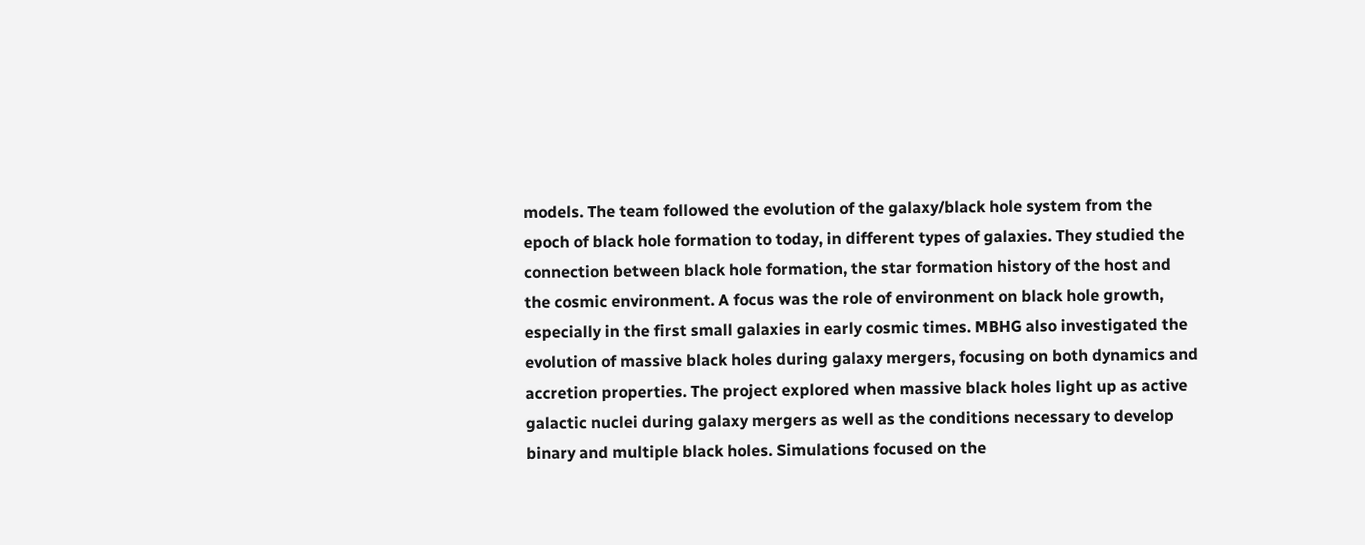models. The team followed the evolution of the galaxy/black hole system from the epoch of black hole formation to today, in different types of galaxies. They studied the connection between black hole formation, the star formation history of the host and the cosmic environment. A focus was the role of environment on black hole growth, especially in the first small galaxies in early cosmic times. MBHG also investigated the evolution of massive black holes during galaxy mergers, focusing on both dynamics and accretion properties. The project explored when massive black holes light up as active galactic nuclei during galaxy mergers as well as the conditions necessary to develop binary and multiple black holes. Simulations focused on the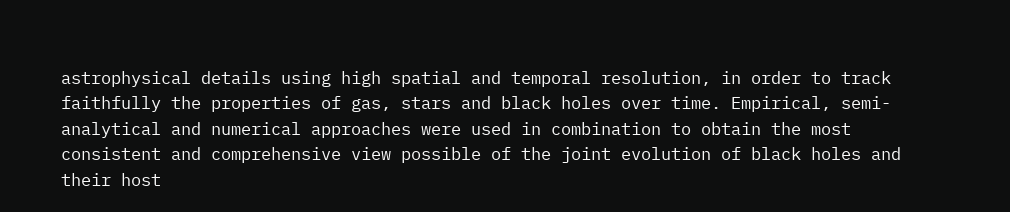astrophysical details using high spatial and temporal resolution, in order to track faithfully the properties of gas, stars and black holes over time. Empirical, semi-analytical and numerical approaches were used in combination to obtain the most consistent and comprehensive view possible of the joint evolution of black holes and their host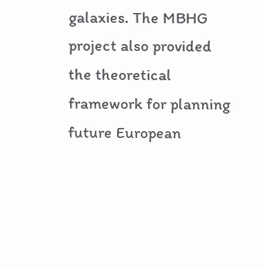galaxies. The MBHG project also provided the theoretical framework for planning future European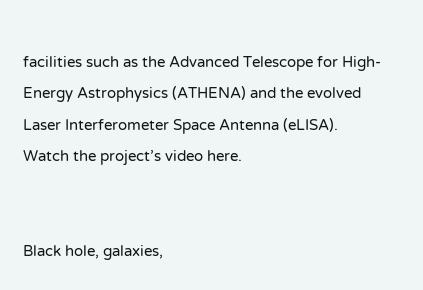facilities such as the Advanced Telescope for High-Energy Astrophysics (ATHENA) and the evolved Laser Interferometer Space Antenna (eLISA). Watch the project’s video here.


Black hole, galaxies,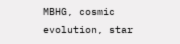MBHG, cosmic evolution, star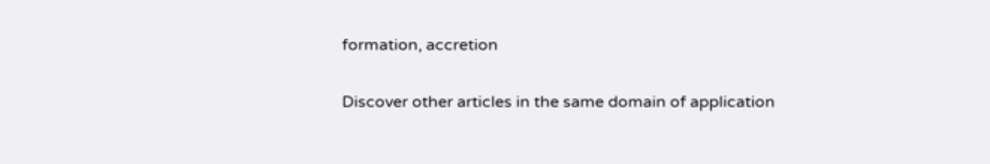formation, accretion

Discover other articles in the same domain of application